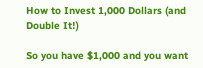How to Invest 1,000 Dollars (and Double It!)

So you have $1,000 and you want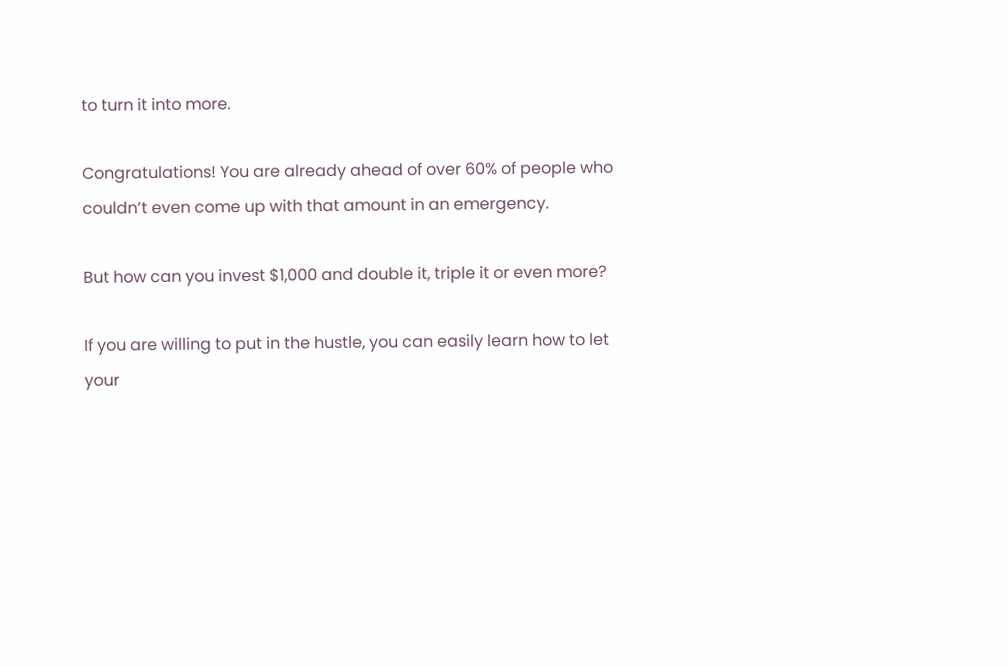to turn it into more.

Congratulations! You are already ahead of over 60% of people who couldn’t even come up with that amount in an emergency.

But how can you invest $1,000 and double it, triple it or even more?

If you are willing to put in the hustle, you can easily learn how to let your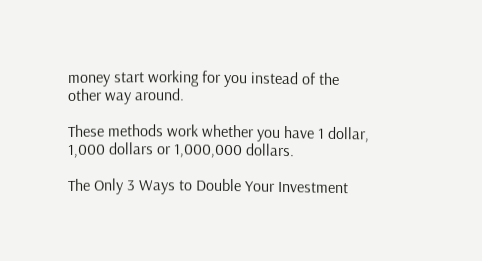money start working for you instead of the other way around.

These methods work whether you have 1 dollar, 1,000 dollars or 1,000,000 dollars.

The Only 3 Ways to Double Your Investment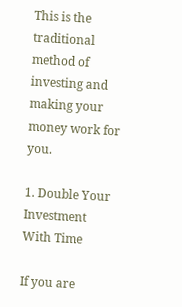This is the traditional method of investing and making your money work for you.

1. Double Your Investment With Time

If you are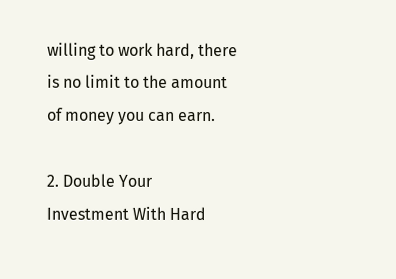willing to work hard, there is no limit to the amount of money you can earn.

2. Double Your Investment With Hard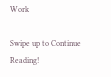Work

Swipe up to Continue Reading!